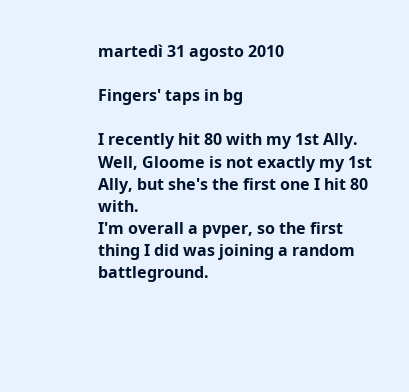martedì 31 agosto 2010

Fingers' taps in bg

I recently hit 80 with my 1st Ally.
Well, Gloome is not exactly my 1st Ally, but she's the first one I hit 80 with.
I'm overall a pvper, so the first thing I did was joining a random battleground.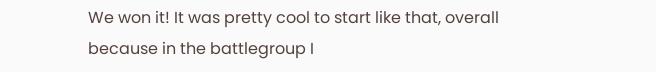We won it! It was pretty cool to start like that, overall because in the battlegroup I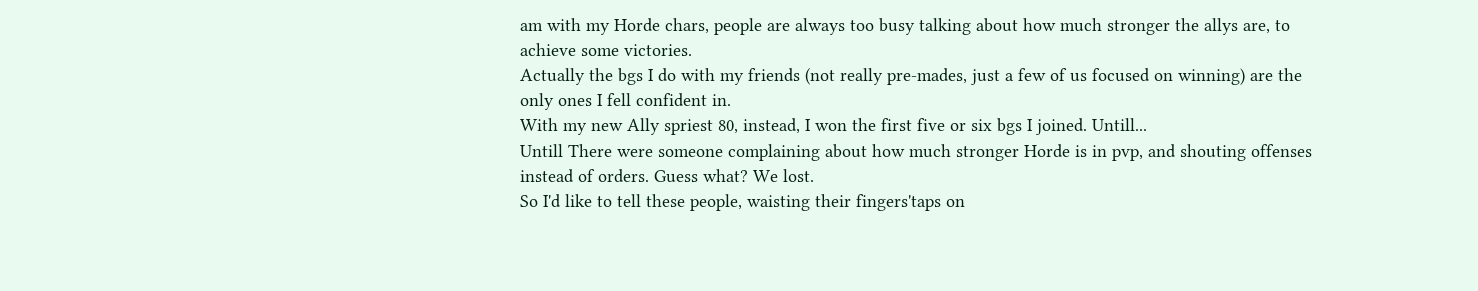am with my Horde chars, people are always too busy talking about how much stronger the allys are, to achieve some victories.
Actually the bgs I do with my friends (not really pre-mades, just a few of us focused on winning) are the only ones I fell confident in.
With my new Ally spriest 80, instead, I won the first five or six bgs I joined. Untill...
Untill There were someone complaining about how much stronger Horde is in pvp, and shouting offenses instead of orders. Guess what? We lost.
So I'd like to tell these people, waisting their fingers'taps on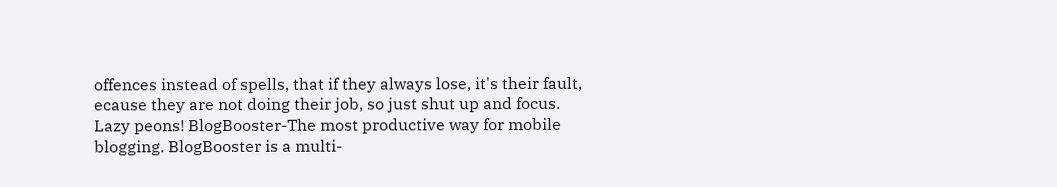offences instead of spells, that if they always lose, it's their fault, ecause they are not doing their job, so just shut up and focus.
Lazy peons! BlogBooster-The most productive way for mobile blogging. BlogBooster is a multi-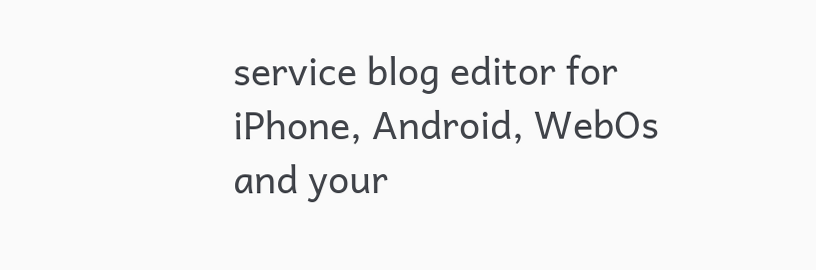service blog editor for iPhone, Android, WebOs and your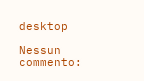desktop

Nessun commento: